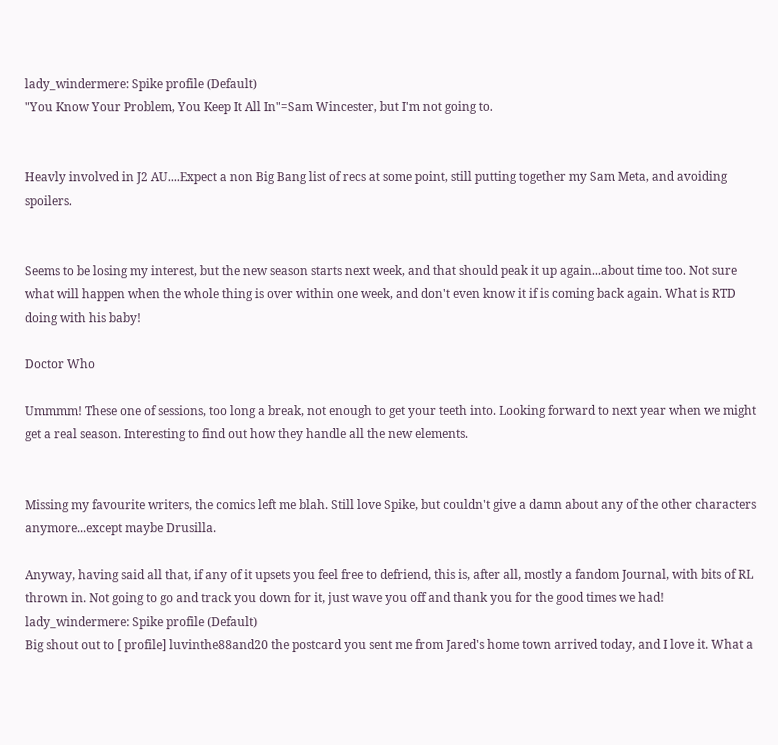lady_windermere: Spike profile (Default)
"You Know Your Problem, You Keep It All In"=Sam Wincester, but I'm not going to.


Heavly involved in J2 AU....Expect a non Big Bang list of recs at some point, still putting together my Sam Meta, and avoiding spoilers.


Seems to be losing my interest, but the new season starts next week, and that should peak it up again...about time too. Not sure what will happen when the whole thing is over within one week, and don't even know it if is coming back again. What is RTD doing with his baby!

Doctor Who

Ummmm! These one of sessions, too long a break, not enough to get your teeth into. Looking forward to next year when we might get a real season. Interesting to find out how they handle all the new elements.


Missing my favourite writers, the comics left me blah. Still love Spike, but couldn't give a damn about any of the other characters anymore...except maybe Drusilla.

Anyway, having said all that, if any of it upsets you feel free to defriend, this is, after all, mostly a fandom Journal, with bits of RL thrown in. Not going to go and track you down for it, just wave you off and thank you for the good times we had!
lady_windermere: Spike profile (Default)
Big shout out to [ profile] luvinthe88and20 the postcard you sent me from Jared's home town arrived today, and I love it. What a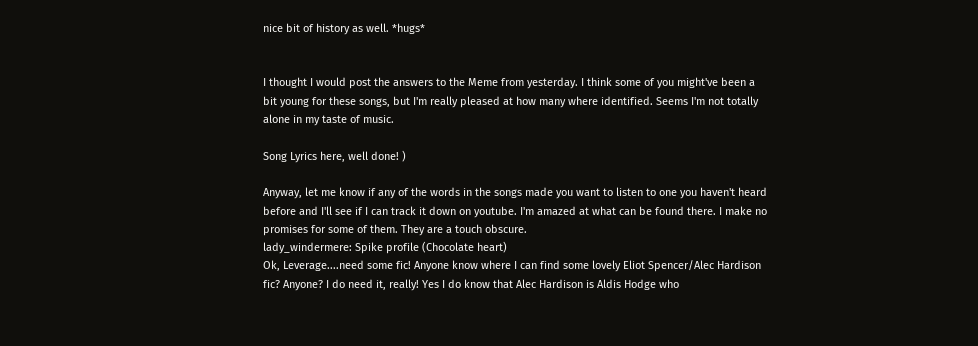nice bit of history as well. *hugs*


I thought I would post the answers to the Meme from yesterday. I think some of you might've been a bit young for these songs, but I'm really pleased at how many where identified. Seems I'm not totally alone in my taste of music.

Song Lyrics here, well done! )

Anyway, let me know if any of the words in the songs made you want to listen to one you haven't heard before and I'll see if I can track it down on youtube. I'm amazed at what can be found there. I make no promises for some of them. They are a touch obscure.
lady_windermere: Spike profile (Chocolate heart)
Ok, Leverage....need some fic! Anyone know where I can find some lovely Eliot Spencer/Alec Hardison fic? Anyone? I do need it, really! Yes I do know that Alec Hardison is Aldis Hodge who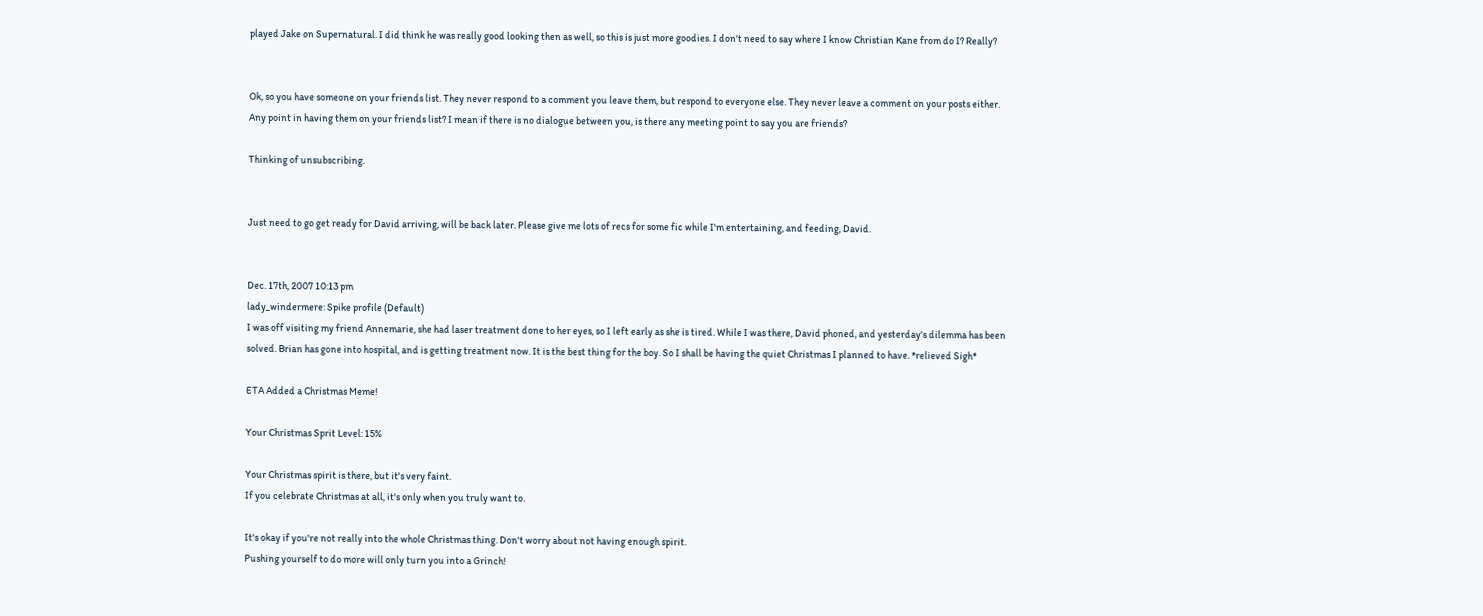played Jake on Supernatural. I did think he was really good looking then as well, so this is just more goodies. I don't need to say where I know Christian Kane from do I? Really?


Ok, so you have someone on your friends list. They never respond to a comment you leave them, but respond to everyone else. They never leave a comment on your posts either. Any point in having them on your friends list? I mean if there is no dialogue between you, is there any meeting point to say you are friends?

Thinking of unsubscribing.


Just need to go get ready for David arriving, will be back later. Please give me lots of recs for some fic while I'm entertaining, and feeding, David.


Dec. 17th, 2007 10:13 pm
lady_windermere: Spike profile (Default)
I was off visiting my friend Annemarie, she had laser treatment done to her eyes, so I left early as she is tired. While I was there, David phoned, and yesterday's dilemma has been solved. Brian has gone into hospital, and is getting treatment now. It is the best thing for the boy. So I shall be having the quiet Christmas I planned to have. *relieved Sigh*

ETA Added a Christmas Meme!

Your Christmas Sprit Level: 15%

Your Christmas spirit is there, but it's very faint.
If you celebrate Christmas at all, it's only when you truly want to.

It's okay if you're not really into the whole Christmas thing. Don't worry about not having enough spirit.
Pushing yourself to do more will only turn you into a Grinch!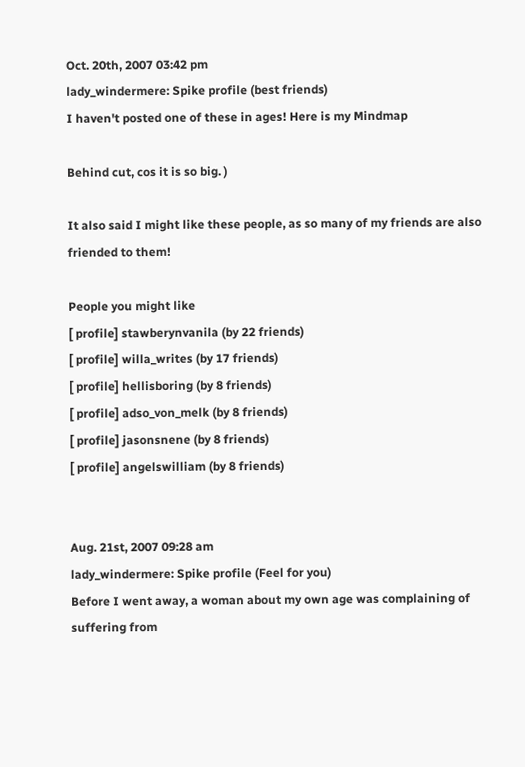Oct. 20th, 2007 03:42 pm
lady_windermere: Spike profile (best friends)
I haven't posted one of these in ages! Here is my Mindmap

Behind cut, cos it is so big. )

It also said I might like these people, as so many of my friends are also friended to them!

People you might like
[ profile] stawberynvanila (by 22 friends)
[ profile] willa_writes (by 17 friends)
[ profile] hellisboring (by 8 friends)
[ profile] adso_von_melk (by 8 friends)
[ profile] jasonsnene (by 8 friends)
[ profile] angelswilliam (by 8 friends)


Aug. 21st, 2007 09:28 am
lady_windermere: Spike profile (Feel for you)
Before I went away, a woman about my own age was complaining of suffering from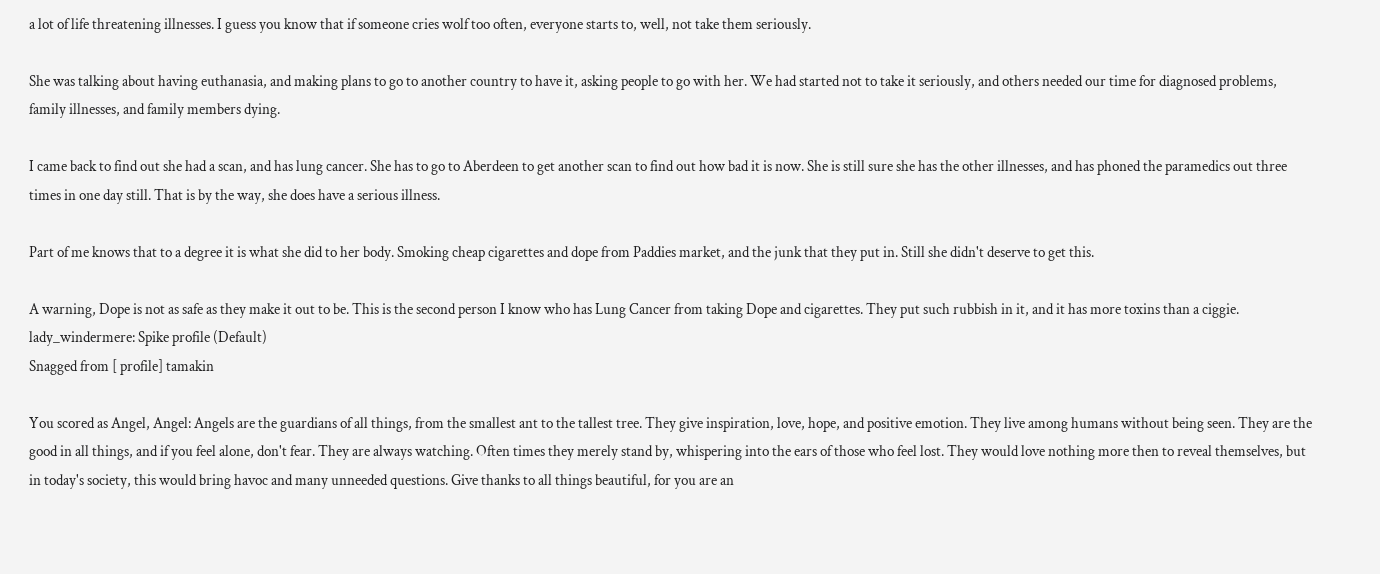a lot of life threatening illnesses. I guess you know that if someone cries wolf too often, everyone starts to, well, not take them seriously.

She was talking about having euthanasia, and making plans to go to another country to have it, asking people to go with her. We had started not to take it seriously, and others needed our time for diagnosed problems, family illnesses, and family members dying.

I came back to find out she had a scan, and has lung cancer. She has to go to Aberdeen to get another scan to find out how bad it is now. She is still sure she has the other illnesses, and has phoned the paramedics out three times in one day still. That is by the way, she does have a serious illness.

Part of me knows that to a degree it is what she did to her body. Smoking cheap cigarettes and dope from Paddies market, and the junk that they put in. Still she didn't deserve to get this.

A warning, Dope is not as safe as they make it out to be. This is the second person I know who has Lung Cancer from taking Dope and cigarettes. They put such rubbish in it, and it has more toxins than a ciggie.
lady_windermere: Spike profile (Default)
Snagged from [ profile] tamakin

You scored as Angel, Angel: Angels are the guardians of all things, from the smallest ant to the tallest tree. They give inspiration, love, hope, and positive emotion. They live among humans without being seen. They are the good in all things, and if you feel alone, don't fear. They are always watching. Often times they merely stand by, whispering into the ears of those who feel lost. They would love nothing more then to reveal themselves, but in today's society, this would bring havoc and many unneeded questions. Give thanks to all things beautiful, for you are an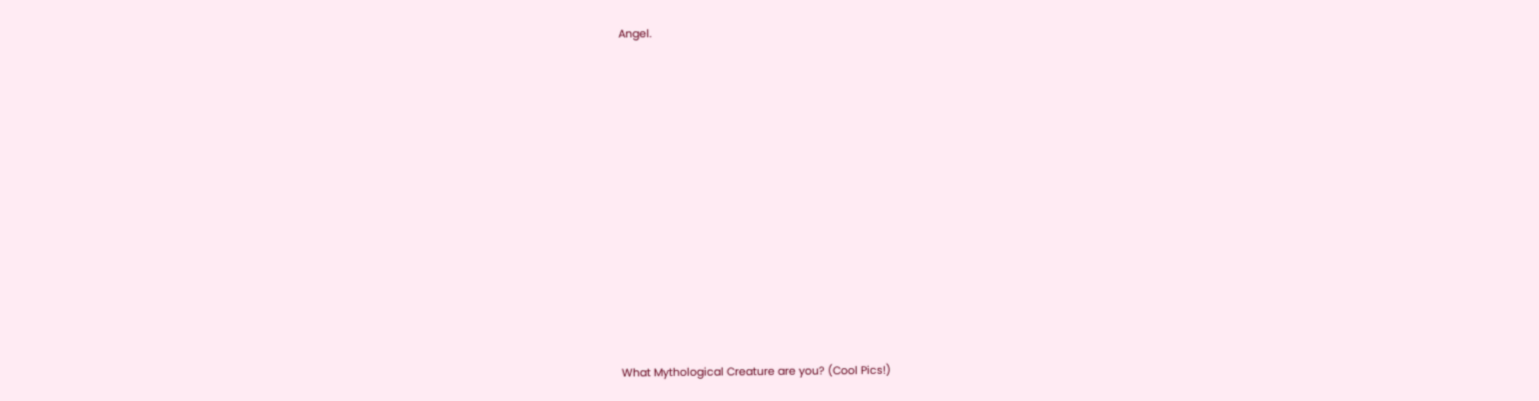Angel.














What Mythological Creature are you? (Cool Pics!)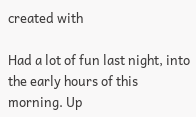created with

Had a lot of fun last night, into the early hours of this morning. Up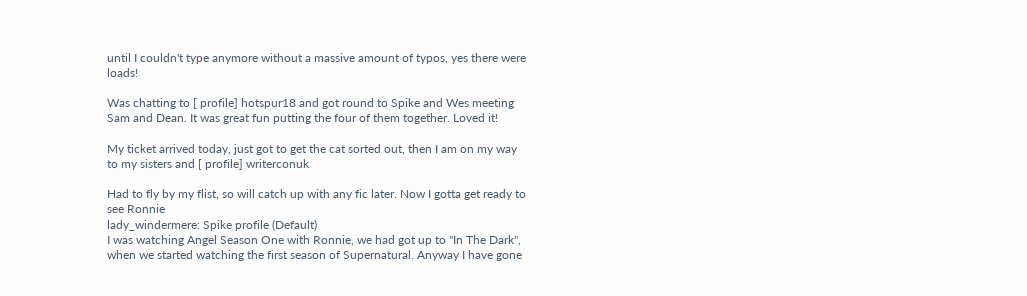until I couldn't type anymore without a massive amount of typos, yes there were loads!

Was chatting to [ profile] hotspur18 and got round to Spike and Wes meeting Sam and Dean. It was great fun putting the four of them together. Loved it!

My ticket arrived today, just got to get the cat sorted out, then I am on my way to my sisters and [ profile] writerconuk

Had to fly by my flist, so will catch up with any fic later. Now I gotta get ready to see Ronnie
lady_windermere: Spike profile (Default)
I was watching Angel Season One with Ronnie, we had got up to "In The Dark", when we started watching the first season of Supernatural. Anyway I have gone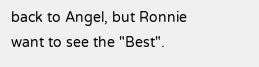back to Angel, but Ronnie want to see the "Best".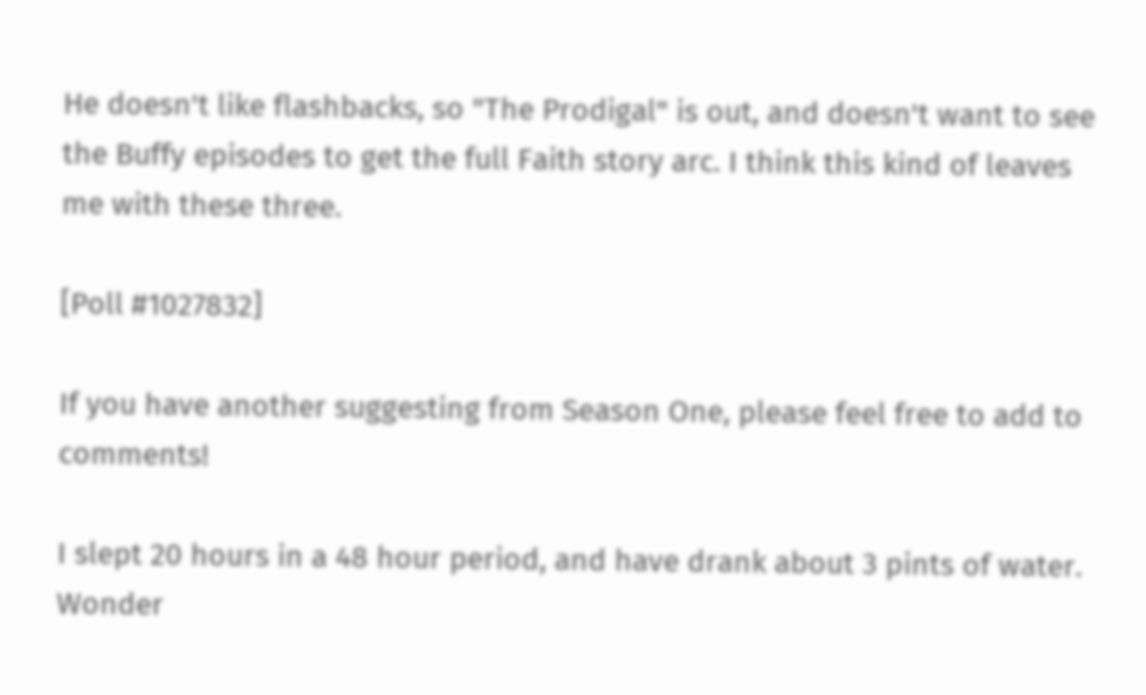He doesn't like flashbacks, so "The Prodigal" is out, and doesn't want to see the Buffy episodes to get the full Faith story arc. I think this kind of leaves me with these three.

[Poll #1027832]

If you have another suggesting from Season One, please feel free to add to comments!

I slept 20 hours in a 48 hour period, and have drank about 3 pints of water. Wonder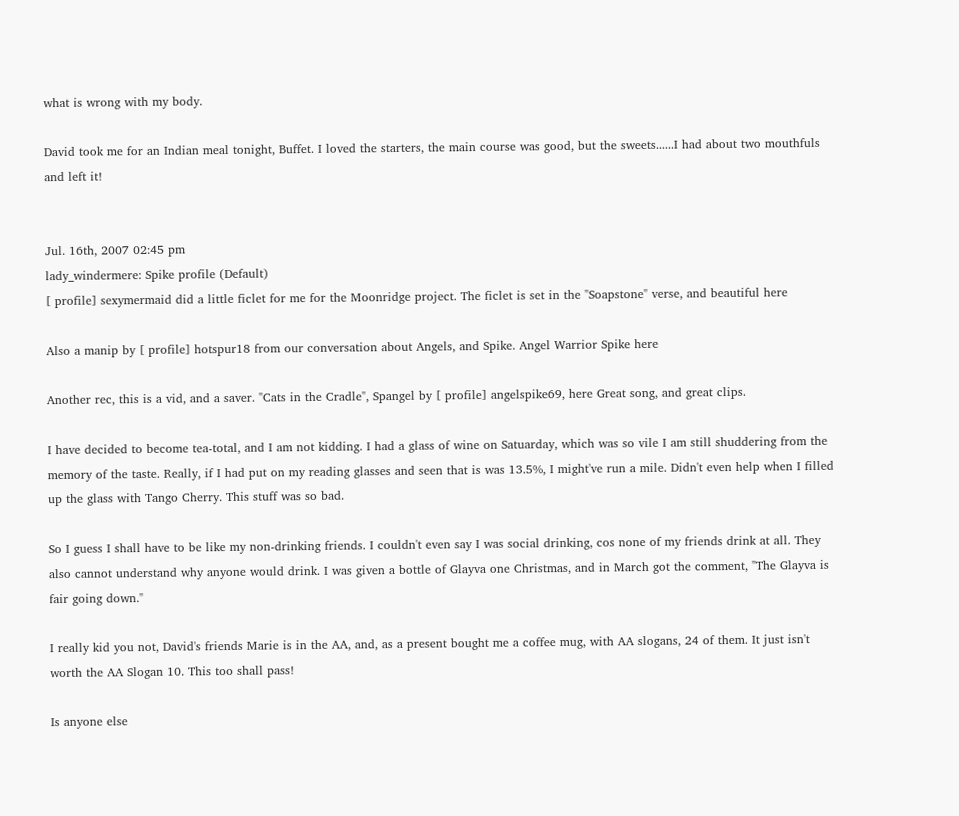what is wrong with my body.

David took me for an Indian meal tonight, Buffet. I loved the starters, the main course was good, but the sweets......I had about two mouthfuls and left it!


Jul. 16th, 2007 02:45 pm
lady_windermere: Spike profile (Default)
[ profile] sexymermaid did a little ficlet for me for the Moonridge project. The ficlet is set in the "Soapstone" verse, and beautiful here

Also a manip by [ profile] hotspur18 from our conversation about Angels, and Spike. Angel Warrior Spike here

Another rec, this is a vid, and a saver. "Cats in the Cradle", Spangel by [ profile] angelspike69, here Great song, and great clips.

I have decided to become tea-total, and I am not kidding. I had a glass of wine on Satuarday, which was so vile I am still shuddering from the memory of the taste. Really, if I had put on my reading glasses and seen that is was 13.5%, I might've run a mile. Didn't even help when I filled up the glass with Tango Cherry. This stuff was so bad.

So I guess I shall have to be like my non-drinking friends. I couldn't even say I was social drinking, cos none of my friends drink at all. They also cannot understand why anyone would drink. I was given a bottle of Glayva one Christmas, and in March got the comment, "The Glayva is fair going down."

I really kid you not, David's friends Marie is in the AA, and, as a present bought me a coffee mug, with AA slogans, 24 of them. It just isn't worth the AA Slogan 10. This too shall pass!

Is anyone else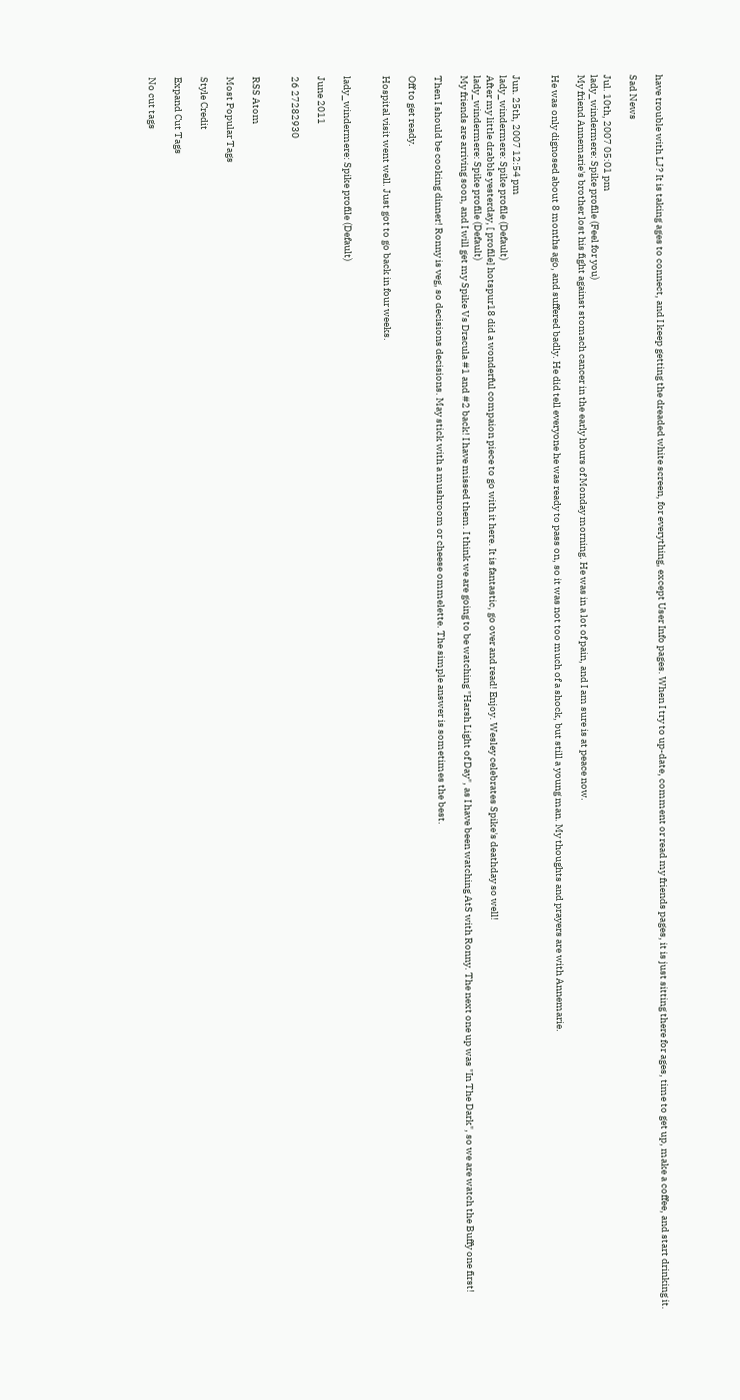have trouble with LJ? It is taking ages to connect, and I keep getting the dreaded white screen, for everything, except User Info pages. When I try to up-date, comment or read my friends pages, it is just sitting there for ages, time to get up, make a coffee, and start drinking it.

Sad News

Jul. 10th, 2007 05:01 pm
lady_windermere: Spike profile (Feel for you)
My friend Annemarie's brother lost his fight against stomach cancer in the early hours of Monday morning. He was in a lot of pain, and I am sure is at peace now.

He was only dignosed about 8 months ago, and suffered badly. He did tell everyone he was ready to pass on, so it was not too much of a shock, but still a young man. My thoughts and prayers are with Annemarie.


Jun. 25th, 2007 12:54 pm
lady_windermere: Spike profile (Default)
After my little drabble yesterday, [ profile] hotspur18 did a wonderful compaion piece to go with it here. It is fantastic, go over and read! Enjoy. Wesley celebrates Spike's deathday so well!
lady_windermere: Spike profile (Default)
My friends are arriving soon, and I will get my Spike Vs Dracula #1 and #2 back! I have missed them. I think we are going to be watching "Harsh Light of Day", as I have been watching AtS with Ronny. The next one up was "In The Dark", so we are watch the Buffy one first!

Then I should be cooking dinner! Ronny is veg, so decisions decisions. May stick with a mushroom or cheese ommelette. The simple answer is sometimes the best.

Off to get ready.

Hospital visit went well. Just got to go back in four weeks.


lady_windermere: Spike profile (Default)

June 2011

26 27282930


RSS Atom

Most Popular Tags

Style Credit

Expand Cut Tags

No cut tags